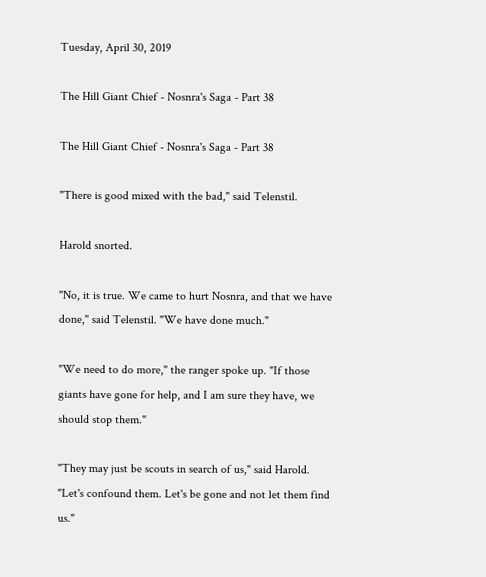Tuesday, April 30, 2019

The Hill Giant Chief - Nosnra's Saga - Part 38

The Hill Giant Chief - Nosnra's Saga - Part 38

"There is good mixed with the bad," said Telenstil.

Harold snorted.

"No, it is true. We came to hurt Nosnra, and that we have done," said Telenstil. "We have done much."

"We need to do more," the ranger spoke up. "If those giants have gone for help, and I am sure they have, we should stop them."

"They may just be scouts in search of us," said Harold. "Let's confound them. Let's be gone and not let them find us."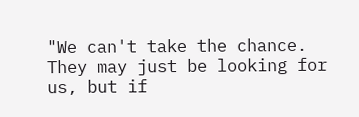"We can't take the chance. They may just be looking for us, but if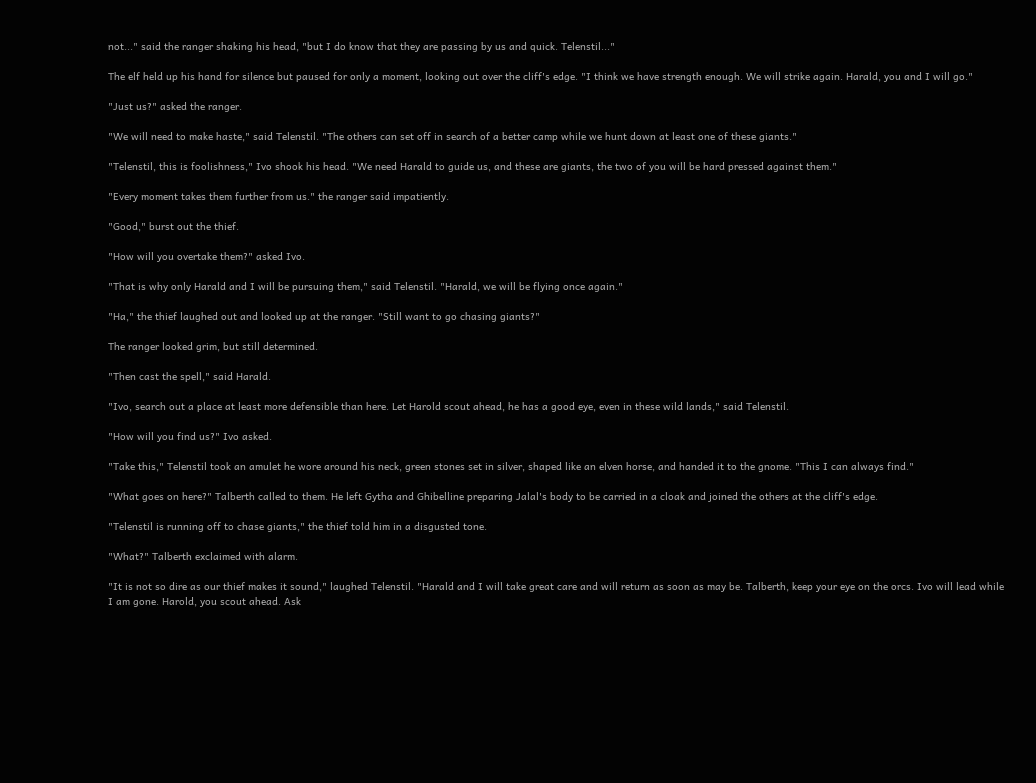not..." said the ranger shaking his head, "but I do know that they are passing by us and quick. Telenstil..."

The elf held up his hand for silence but paused for only a moment, looking out over the cliff's edge. "I think we have strength enough. We will strike again. Harald, you and I will go."

"Just us?" asked the ranger.

"We will need to make haste," said Telenstil. "The others can set off in search of a better camp while we hunt down at least one of these giants."

"Telenstil, this is foolishness," Ivo shook his head. "We need Harald to guide us, and these are giants, the two of you will be hard pressed against them."

"Every moment takes them further from us." the ranger said impatiently.

"Good," burst out the thief.

"How will you overtake them?" asked Ivo.

"That is why only Harald and I will be pursuing them," said Telenstil. "Harald, we will be flying once again."

"Ha," the thief laughed out and looked up at the ranger. "Still want to go chasing giants?"

The ranger looked grim, but still determined.

"Then cast the spell," said Harald.

"Ivo, search out a place at least more defensible than here. Let Harold scout ahead, he has a good eye, even in these wild lands," said Telenstil.

"How will you find us?" Ivo asked.

"Take this," Telenstil took an amulet he wore around his neck, green stones set in silver, shaped like an elven horse, and handed it to the gnome. "This I can always find."

"What goes on here?" Talberth called to them. He left Gytha and Ghibelline preparing Jalal's body to be carried in a cloak and joined the others at the cliff's edge.

"Telenstil is running off to chase giants," the thief told him in a disgusted tone.

"What?" Talberth exclaimed with alarm.

"It is not so dire as our thief makes it sound," laughed Telenstil. "Harald and I will take great care and will return as soon as may be. Talberth, keep your eye on the orcs. Ivo will lead while I am gone. Harold, you scout ahead. Ask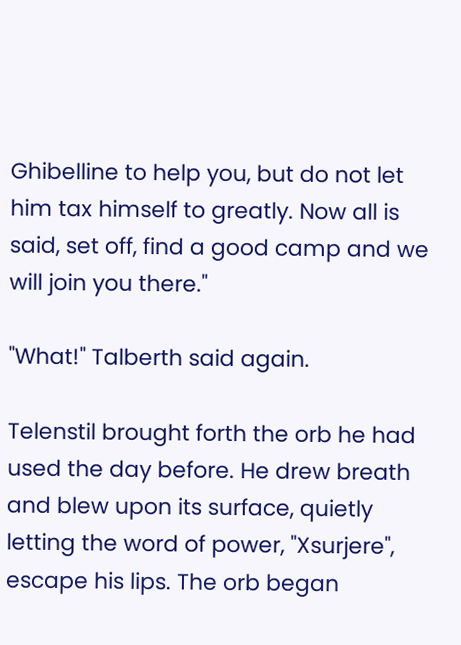Ghibelline to help you, but do not let him tax himself to greatly. Now all is said, set off, find a good camp and we will join you there."

"What!" Talberth said again.

Telenstil brought forth the orb he had used the day before. He drew breath and blew upon its surface, quietly letting the word of power, "Xsurjere", escape his lips. The orb began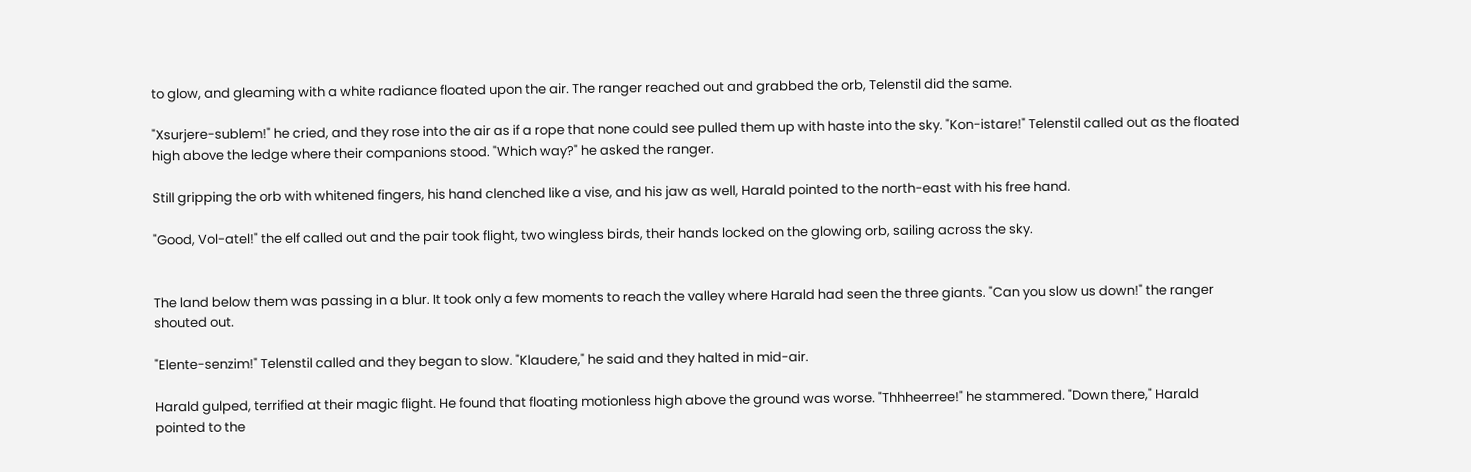to glow, and gleaming with a white radiance floated upon the air. The ranger reached out and grabbed the orb, Telenstil did the same.

"Xsurjere-sublem!" he cried, and they rose into the air as if a rope that none could see pulled them up with haste into the sky. "Kon-istare!" Telenstil called out as the floated high above the ledge where their companions stood. "Which way?" he asked the ranger.

Still gripping the orb with whitened fingers, his hand clenched like a vise, and his jaw as well, Harald pointed to the north-east with his free hand.

"Good, Vol-atel!" the elf called out and the pair took flight, two wingless birds, their hands locked on the glowing orb, sailing across the sky.


The land below them was passing in a blur. It took only a few moments to reach the valley where Harald had seen the three giants. "Can you slow us down!" the ranger shouted out.

"Elente-senzim!" Telenstil called and they began to slow. "Klaudere," he said and they halted in mid-air.

Harald gulped, terrified at their magic flight. He found that floating motionless high above the ground was worse. "Thhheerree!" he stammered. "Down there," Harald pointed to the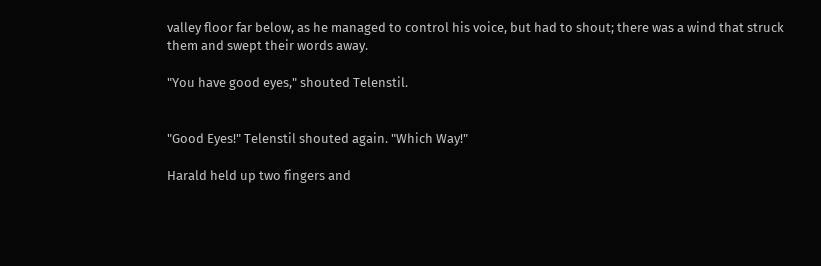valley floor far below, as he managed to control his voice, but had to shout; there was a wind that struck them and swept their words away.

"You have good eyes," shouted Telenstil.


"Good Eyes!" Telenstil shouted again. "Which Way!"

Harald held up two fingers and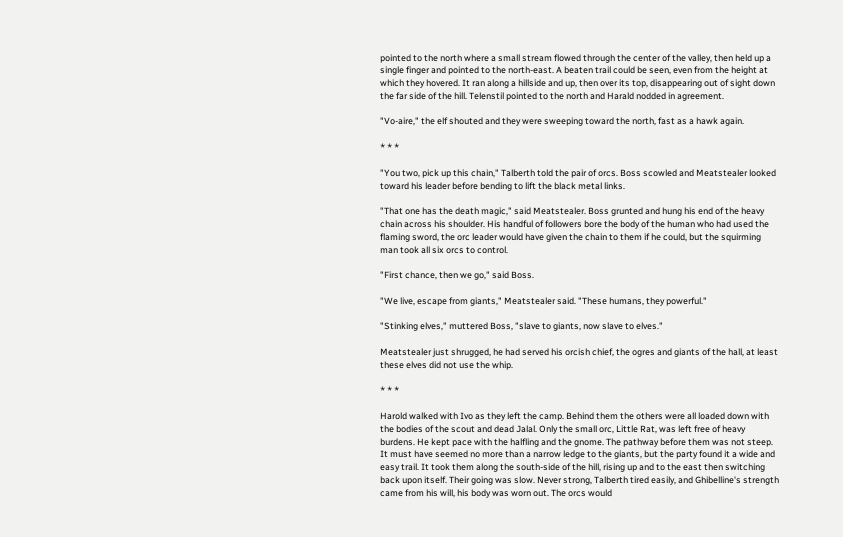pointed to the north where a small stream flowed through the center of the valley, then held up a single finger and pointed to the north-east. A beaten trail could be seen, even from the height at which they hovered. It ran along a hillside and up, then over its top, disappearing out of sight down the far side of the hill. Telenstil pointed to the north and Harald nodded in agreement.

"Vo-aire," the elf shouted and they were sweeping toward the north, fast as a hawk again.

* * *

"You two, pick up this chain," Talberth told the pair of orcs. Boss scowled and Meatstealer looked toward his leader before bending to lift the black metal links.

"That one has the death magic," said Meatstealer. Boss grunted and hung his end of the heavy chain across his shoulder. His handful of followers bore the body of the human who had used the flaming sword, the orc leader would have given the chain to them if he could, but the squirming man took all six orcs to control.

"First chance, then we go," said Boss.

"We live, escape from giants," Meatstealer said. "These humans, they powerful."

"Stinking elves," muttered Boss, "slave to giants, now slave to elves."

Meatstealer just shrugged, he had served his orcish chief, the ogres and giants of the hall, at least these elves did not use the whip.

* * *

Harold walked with Ivo as they left the camp. Behind them the others were all loaded down with the bodies of the scout and dead Jalal. Only the small orc, Little Rat, was left free of heavy burdens. He kept pace with the halfling and the gnome. The pathway before them was not steep. It must have seemed no more than a narrow ledge to the giants, but the party found it a wide and easy trail. It took them along the south-side of the hill, rising up and to the east then switching back upon itself. Their going was slow. Never strong, Talberth tired easily, and Ghibelline's strength came from his will, his body was worn out. The orcs would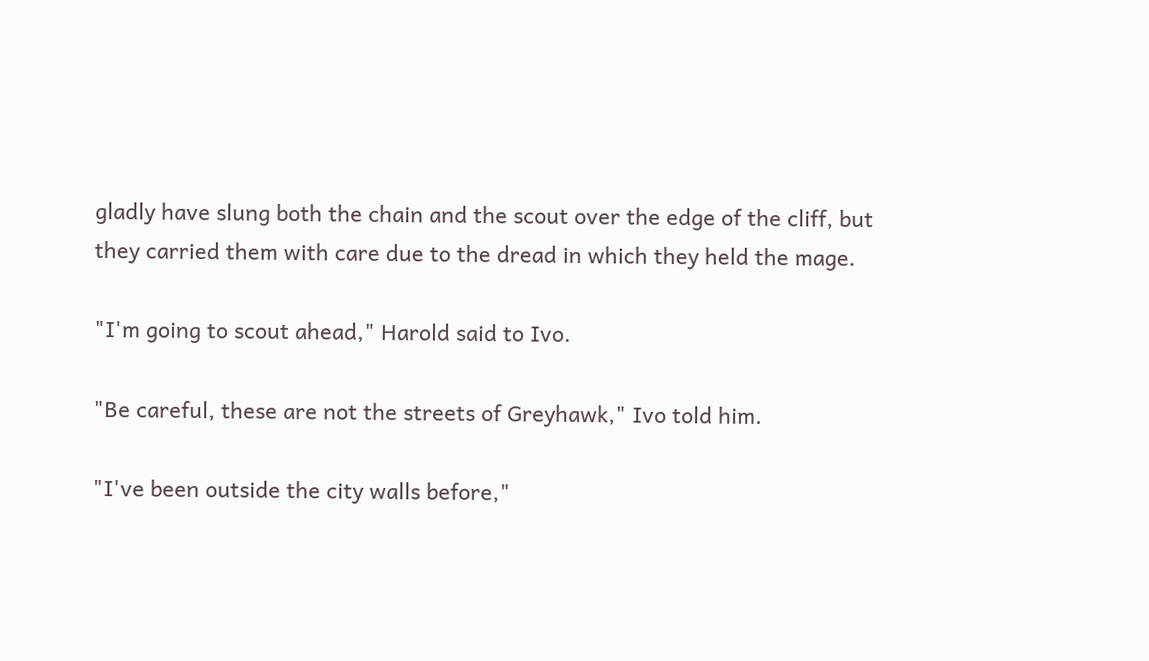gladly have slung both the chain and the scout over the edge of the cliff, but they carried them with care due to the dread in which they held the mage.

"I'm going to scout ahead," Harold said to Ivo.

"Be careful, these are not the streets of Greyhawk," Ivo told him.

"I've been outside the city walls before,"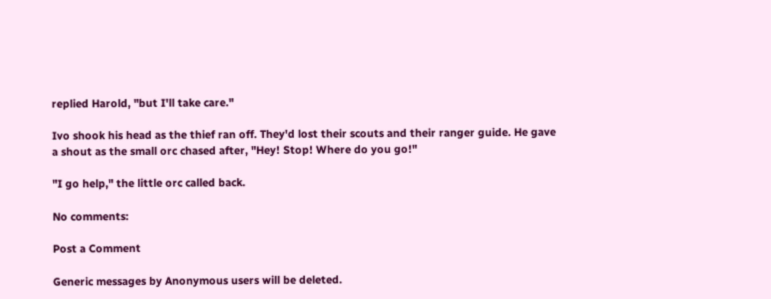replied Harold, "but I'll take care."

Ivo shook his head as the thief ran off. They'd lost their scouts and their ranger guide. He gave a shout as the small orc chased after, "Hey! Stop! Where do you go!"

"I go help," the little orc called back.

No comments:

Post a Comment

Generic messages by Anonymous users will be deleted.